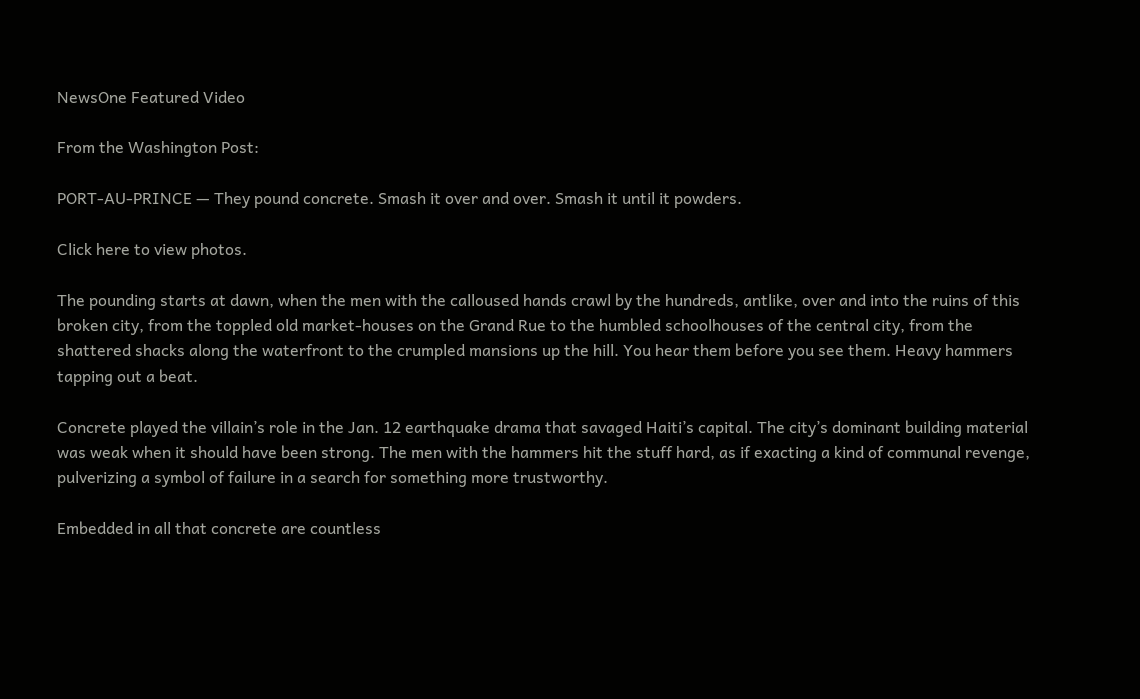NewsOne Featured Video

From the Washington Post:

PORT-AU-PRINCE — They pound concrete. Smash it over and over. Smash it until it powders.

Click here to view photos.

The pounding starts at dawn, when the men with the calloused hands crawl by the hundreds, antlike, over and into the ruins of this broken city, from the toppled old market-houses on the Grand Rue to the humbled schoolhouses of the central city, from the shattered shacks along the waterfront to the crumpled mansions up the hill. You hear them before you see them. Heavy hammers tapping out a beat.

Concrete played the villain’s role in the Jan. 12 earthquake drama that savaged Haiti’s capital. The city’s dominant building material was weak when it should have been strong. The men with the hammers hit the stuff hard, as if exacting a kind of communal revenge, pulverizing a symbol of failure in a search for something more trustworthy.

Embedded in all that concrete are countless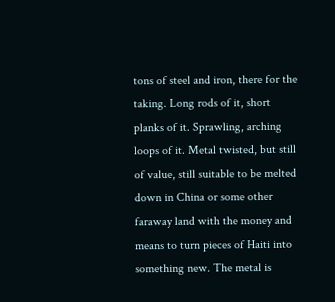tons of steel and iron, there for the taking. Long rods of it, short planks of it. Sprawling, arching loops of it. Metal twisted, but still of value, still suitable to be melted down in China or some other faraway land with the money and means to turn pieces of Haiti into something new. The metal is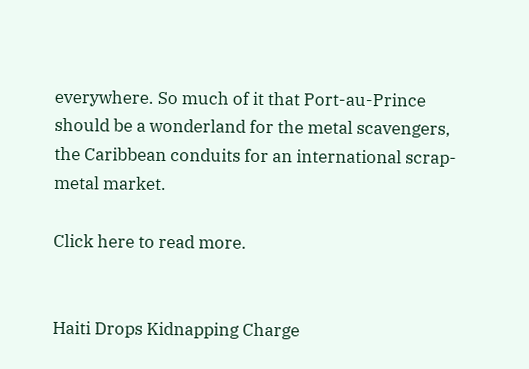everywhere. So much of it that Port-au-Prince should be a wonderland for the metal scavengers, the Caribbean conduits for an international scrap-metal market.

Click here to read more.


Haiti Drops Kidnapping Charge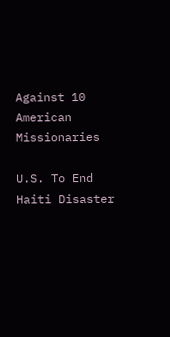Against 10 American Missionaries

U.S. To End Haiti Disaster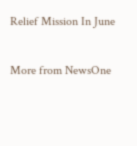Relief Mission In June

More from NewsOne